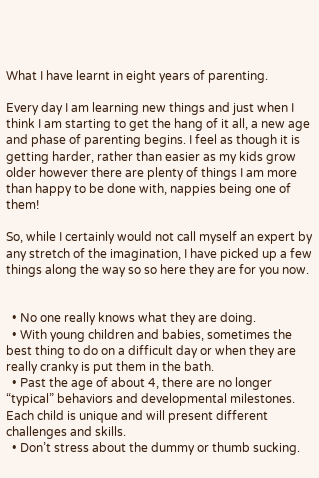What I have learnt in eight years of parenting.

Every day I am learning new things and just when I think I am starting to get the hang of it all, a new age and phase of parenting begins. I feel as though it is getting harder, rather than easier as my kids grow older however there are plenty of things I am more than happy to be done with, nappies being one of them!

So, while I certainly would not call myself an expert by any stretch of the imagination, I have picked up a few things along the way so so here they are for you now.


  • No one really knows what they are doing.
  • With young children and babies, sometimes the best thing to do on a difficult day or when they are really cranky is put them in the bath.
  • Past the age of about 4, there are no longer “typical” behaviors and developmental milestones. Each child is unique and will present different challenges and skills.
  • Don’t stress about the dummy or thumb sucking.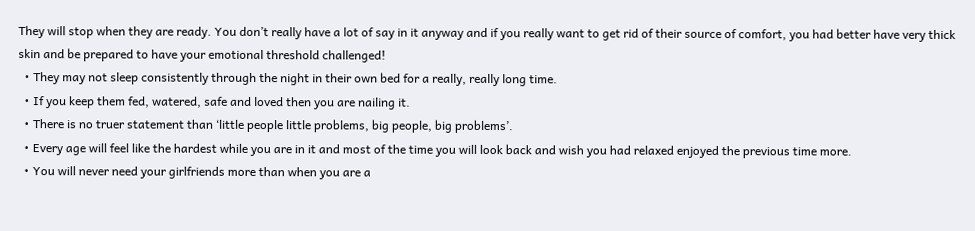They will stop when they are ready. You don’t really have a lot of say in it anyway and if you really want to get rid of their source of comfort, you had better have very thick skin and be prepared to have your emotional threshold challenged!
  • They may not sleep consistently through the night in their own bed for a really, really long time.
  • If you keep them fed, watered, safe and loved then you are nailing it.
  • There is no truer statement than ‘little people little problems, big people, big problems’.
  • Every age will feel like the hardest while you are in it and most of the time you will look back and wish you had relaxed enjoyed the previous time more.
  • You will never need your girlfriends more than when you are a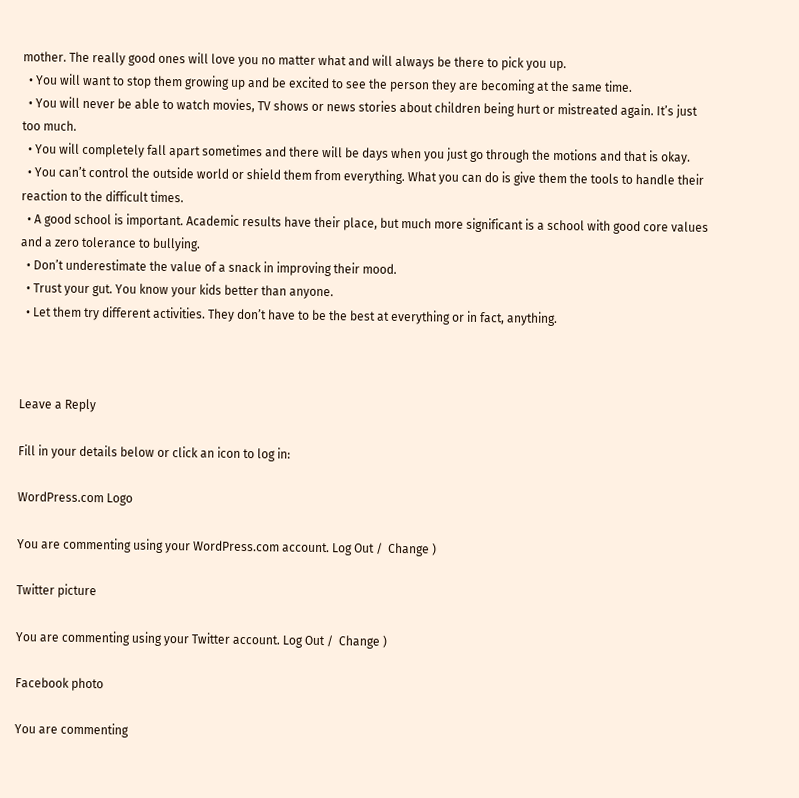mother. The really good ones will love you no matter what and will always be there to pick you up.
  • You will want to stop them growing up and be excited to see the person they are becoming at the same time.
  • You will never be able to watch movies, TV shows or news stories about children being hurt or mistreated again. It’s just too much.
  • You will completely fall apart sometimes and there will be days when you just go through the motions and that is okay.
  • You can’t control the outside world or shield them from everything. What you can do is give them the tools to handle their reaction to the difficult times.
  • A good school is important. Academic results have their place, but much more significant is a school with good core values and a zero tolerance to bullying.
  • Don’t underestimate the value of a snack in improving their mood.
  • Trust your gut. You know your kids better than anyone.
  • Let them try different activities. They don’t have to be the best at everything or in fact, anything.



Leave a Reply

Fill in your details below or click an icon to log in:

WordPress.com Logo

You are commenting using your WordPress.com account. Log Out /  Change )

Twitter picture

You are commenting using your Twitter account. Log Out /  Change )

Facebook photo

You are commenting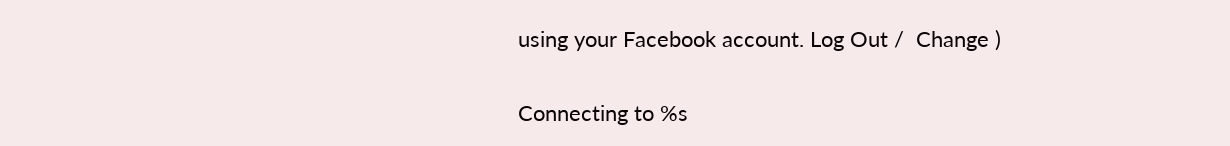using your Facebook account. Log Out /  Change )

Connecting to %s